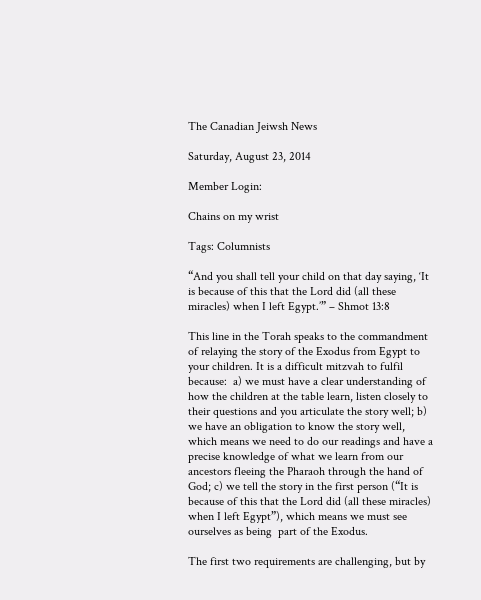The Canadian Jeiwsh News

Saturday, August 23, 2014

Member Login:

Chains on my wrist

Tags: Columnists

“And you shall tell your child on that day saying, ‘It is because of this that the Lord did (all these miracles) when I left Egypt.’” – Shmot 13:8

This line in the Torah speaks to the commandment of relaying the story of the Exodus from Egypt to your children. It is a difficult mitzvah to fulfil because:  a) we must have a clear understanding of how the children at the table learn, listen closely to their questions and you articulate the story well; b) we have an obligation to know the story well, which means we need to do our readings and have a precise knowledge of what we learn from our ancestors fleeing the Pharaoh through the hand of God; c) we tell the story in the first person (“It is because of this that the Lord did (all these miracles) when I left Egypt”), which means we must see ourselves as being  part of the Exodus.

The first two requirements are challenging, but by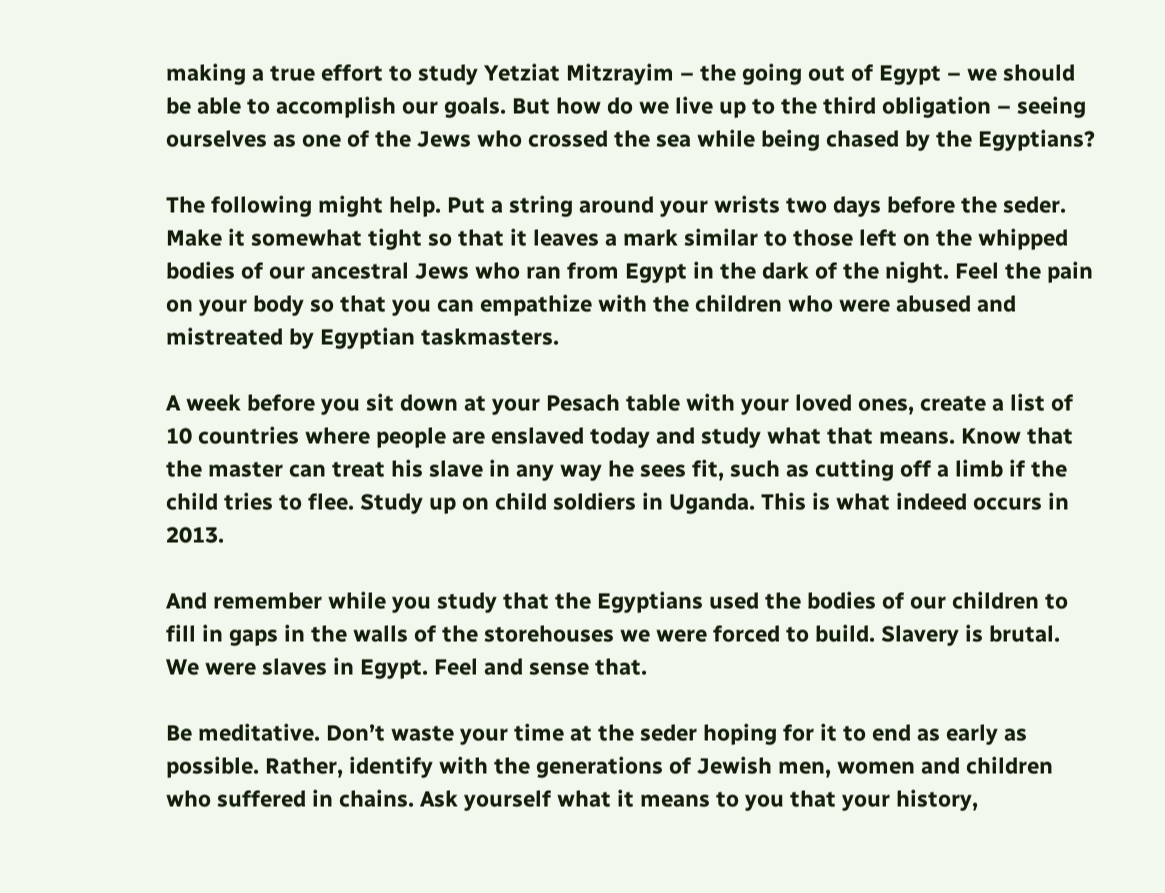making a true effort to study Yetziat Mitzrayim – the going out of Egypt – we should be able to accomplish our goals. But how do we live up to the third obligation – seeing ourselves as one of the Jews who crossed the sea while being chased by the Egyptians?

The following might help. Put a string around your wrists two days before the seder. Make it somewhat tight so that it leaves a mark similar to those left on the whipped bodies of our ancestral Jews who ran from Egypt in the dark of the night. Feel the pain on your body so that you can empathize with the children who were abused and mistreated by Egyptian taskmasters.

A week before you sit down at your Pesach table with your loved ones, create a list of 10 countries where people are enslaved today and study what that means. Know that the master can treat his slave in any way he sees fit, such as cutting off a limb if the child tries to flee. Study up on child soldiers in Uganda. This is what indeed occurs in 2013.

And remember while you study that the Egyptians used the bodies of our children to fill in gaps in the walls of the storehouses we were forced to build. Slavery is brutal. We were slaves in Egypt. Feel and sense that.

Be meditative. Don’t waste your time at the seder hoping for it to end as early as possible. Rather, identify with the generations of Jewish men, women and children who suffered in chains. Ask yourself what it means to you that your history,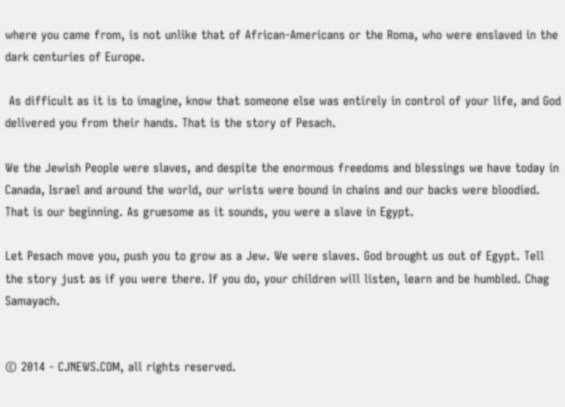where you came from, is not unlike that of African-Americans or the Roma, who were enslaved in the dark centuries of Europe.

 As difficult as it is to imagine, know that someone else was entirely in control of your life, and God delivered you from their hands. That is the story of Pesach.

We the Jewish People were slaves, and despite the enormous freedoms and blessings we have today in Canada, Israel and around the world, our wrists were bound in chains and our backs were bloodied. That is our beginning. As gruesome as it sounds, you were a slave in Egypt.

Let Pesach move you, push you to grow as a Jew. We were slaves. God brought us out of Egypt. Tell the story just as if you were there. If you do, your children will listen, learn and be humbled. Chag Samayach.


© 2014 - CJNEWS.COM, all rights reserved.